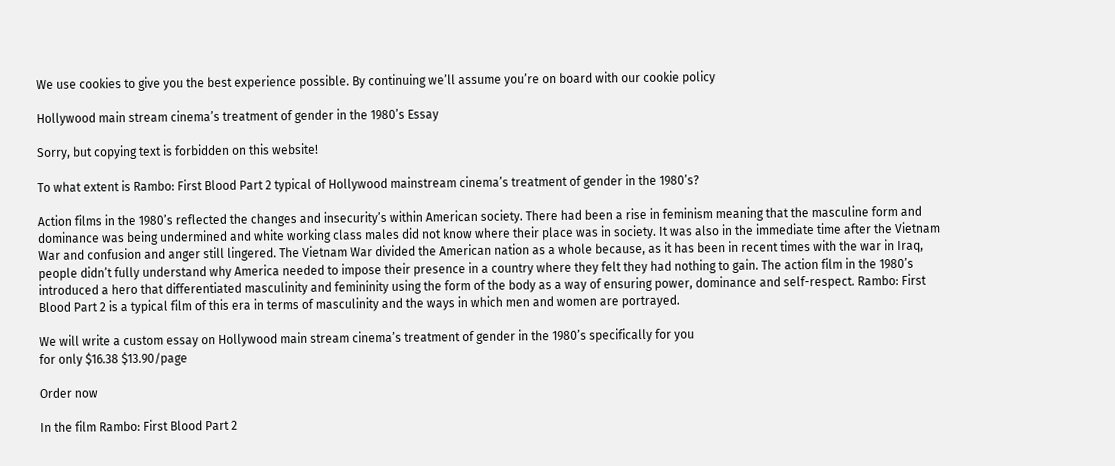We use cookies to give you the best experience possible. By continuing we’ll assume you’re on board with our cookie policy

Hollywood main stream cinema’s treatment of gender in the 1980’s Essay

Sorry, but copying text is forbidden on this website!

To what extent is Rambo: First Blood Part 2 typical of Hollywood mainstream cinema’s treatment of gender in the 1980’s?

Action films in the 1980’s reflected the changes and insecurity’s within American society. There had been a rise in feminism meaning that the masculine form and dominance was being undermined and white working class males did not know where their place was in society. It was also in the immediate time after the Vietnam War and confusion and anger still lingered. The Vietnam War divided the American nation as a whole because, as it has been in recent times with the war in Iraq, people didn’t fully understand why America needed to impose their presence in a country where they felt they had nothing to gain. The action film in the 1980’s introduced a hero that differentiated masculinity and femininity using the form of the body as a way of ensuring power, dominance and self-respect. Rambo: First Blood Part 2 is a typical film of this era in terms of masculinity and the ways in which men and women are portrayed.

We will write a custom essay on Hollywood main stream cinema’s treatment of gender in the 1980’s specifically for you
for only $16.38 $13.90/page

Order now

In the film Rambo: First Blood Part 2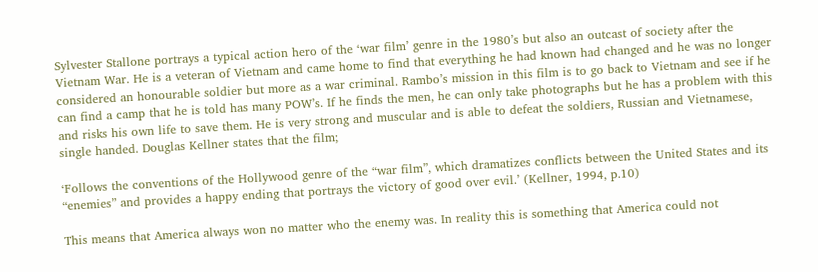Sylvester Stallone portrays a typical action hero of the ‘war film’ genre in the 1980’s but also an outcast of society after the Vietnam War. He is a veteran of Vietnam and came home to find that everything he had known had changed and he was no longer considered an honourable soldier but more as a war criminal. Rambo’s mission in this film is to go back to Vietnam and see if he can find a camp that he is told has many POW’s. If he finds the men, he can only take photographs but he has a problem with this and risks his own life to save them. He is very strong and muscular and is able to defeat the soldiers, Russian and Vietnamese, single handed. Douglas Kellner states that the film;

‘Follows the conventions of the Hollywood genre of the “war film”, which dramatizes conflicts between the United States and its “enemies” and provides a happy ending that portrays the victory of good over evil.’ (Kellner, 1994, p.10)

This means that America always won no matter who the enemy was. In reality this is something that America could not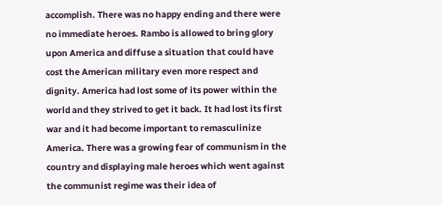accomplish. There was no happy ending and there were no immediate heroes. Rambo is allowed to bring glory upon America and diffuse a situation that could have cost the American military even more respect and dignity. America had lost some of its power within the world and they strived to get it back. It had lost its first war and it had become important to remasculinize America. There was a growing fear of communism in the country and displaying male heroes which went against the communist regime was their idea of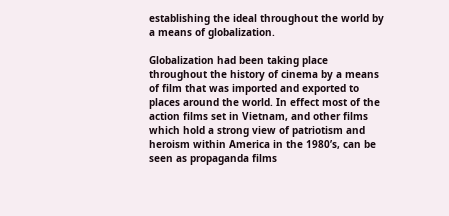establishing the ideal throughout the world by a means of globalization.

Globalization had been taking place throughout the history of cinema by a means of film that was imported and exported to places around the world. In effect most of the action films set in Vietnam, and other films which hold a strong view of patriotism and heroism within America in the 1980’s, can be seen as propaganda films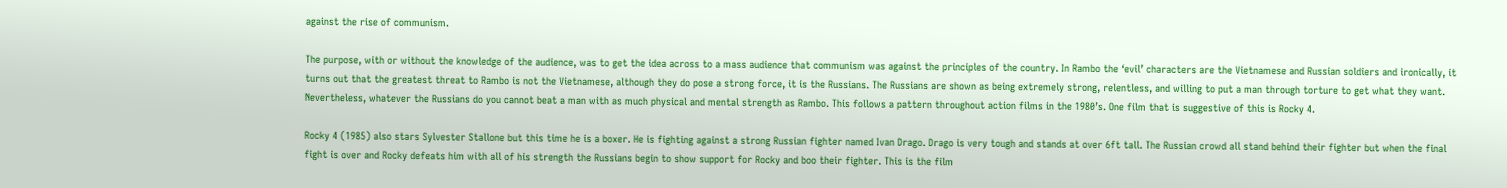against the rise of communism.

The purpose, with or without the knowledge of the audience, was to get the idea across to a mass audience that communism was against the principles of the country. In Rambo the ‘evil’ characters are the Vietnamese and Russian soldiers and ironically, it turns out that the greatest threat to Rambo is not the Vietnamese, although they do pose a strong force, it is the Russians. The Russians are shown as being extremely strong, relentless, and willing to put a man through torture to get what they want. Nevertheless, whatever the Russians do you cannot beat a man with as much physical and mental strength as Rambo. This follows a pattern throughout action films in the 1980’s. One film that is suggestive of this is Rocky 4.

Rocky 4 (1985) also stars Sylvester Stallone but this time he is a boxer. He is fighting against a strong Russian fighter named Ivan Drago. Drago is very tough and stands at over 6ft tall. The Russian crowd all stand behind their fighter but when the final fight is over and Rocky defeats him with all of his strength the Russians begin to show support for Rocky and boo their fighter. This is the film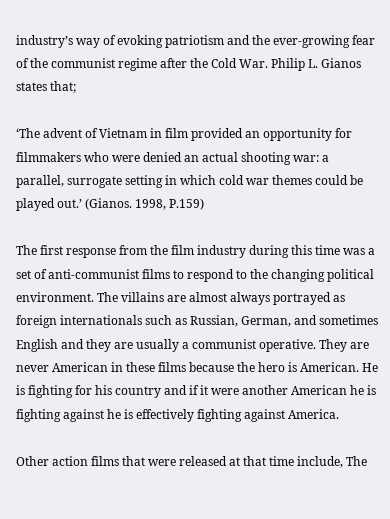industry’s way of evoking patriotism and the ever-growing fear of the communist regime after the Cold War. Philip L. Gianos states that;

‘The advent of Vietnam in film provided an opportunity for filmmakers who were denied an actual shooting war: a parallel, surrogate setting in which cold war themes could be played out.’ (Gianos. 1998, P.159)

The first response from the film industry during this time was a set of anti-communist films to respond to the changing political environment. The villains are almost always portrayed as foreign internationals such as Russian, German, and sometimes English and they are usually a communist operative. They are never American in these films because the hero is American. He is fighting for his country and if it were another American he is fighting against he is effectively fighting against America.

Other action films that were released at that time include, The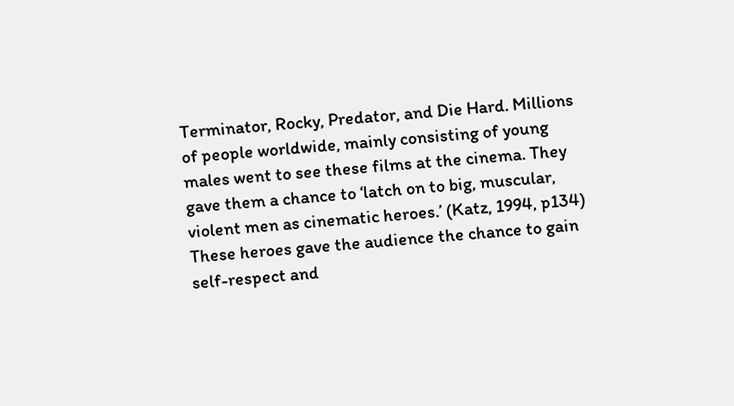Terminator, Rocky, Predator, and Die Hard. Millions of people worldwide, mainly consisting of young males went to see these films at the cinema. They gave them a chance to ‘latch on to big, muscular, violent men as cinematic heroes.’ (Katz, 1994, p134) These heroes gave the audience the chance to gain self-respect and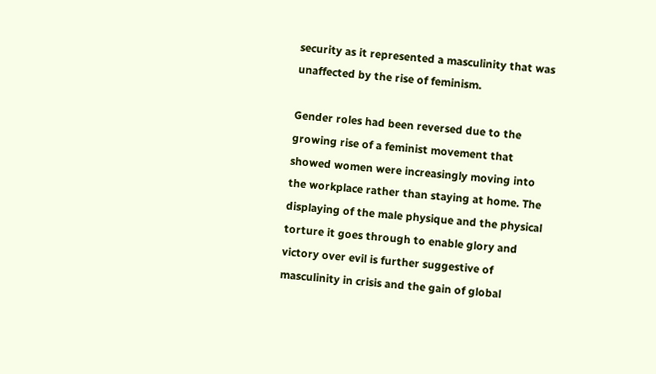security as it represented a masculinity that was unaffected by the rise of feminism.

Gender roles had been reversed due to the growing rise of a feminist movement that showed women were increasingly moving into the workplace rather than staying at home. The displaying of the male physique and the physical torture it goes through to enable glory and victory over evil is further suggestive of masculinity in crisis and the gain of global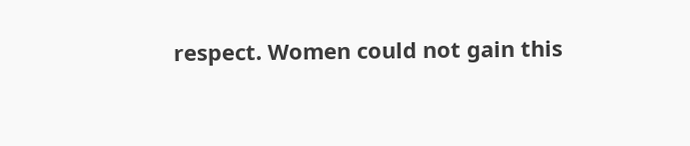respect. Women could not gain this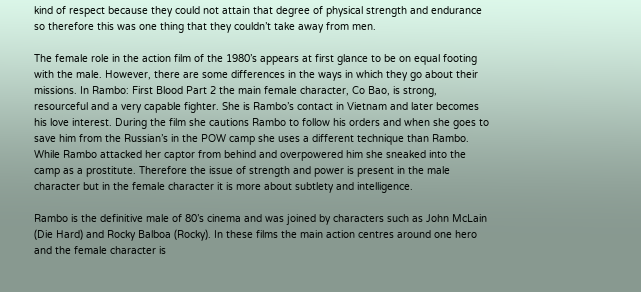kind of respect because they could not attain that degree of physical strength and endurance so therefore this was one thing that they couldn’t take away from men.

The female role in the action film of the 1980’s appears at first glance to be on equal footing with the male. However, there are some differences in the ways in which they go about their missions. In Rambo: First Blood Part 2 the main female character, Co Bao, is strong, resourceful and a very capable fighter. She is Rambo’s contact in Vietnam and later becomes his love interest. During the film she cautions Rambo to follow his orders and when she goes to save him from the Russian’s in the POW camp she uses a different technique than Rambo. While Rambo attacked her captor from behind and overpowered him she sneaked into the camp as a prostitute. Therefore the issue of strength and power is present in the male character but in the female character it is more about subtlety and intelligence.

Rambo is the definitive male of 80’s cinema and was joined by characters such as John McLain (Die Hard) and Rocky Balboa (Rocky). In these films the main action centres around one hero and the female character is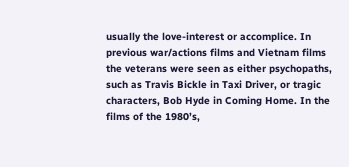usually the love-interest or accomplice. In previous war/actions films and Vietnam films the veterans were seen as either psychopaths, such as Travis Bickle in Taxi Driver, or tragic characters, Bob Hyde in Coming Home. In the films of the 1980’s,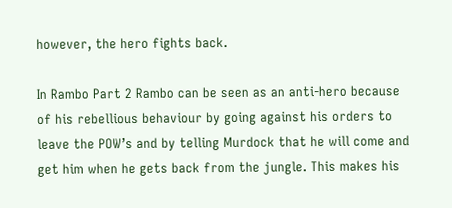however, the hero fights back.

In Rambo Part 2 Rambo can be seen as an anti-hero because of his rebellious behaviour by going against his orders to leave the POW’s and by telling Murdock that he will come and get him when he gets back from the jungle. This makes his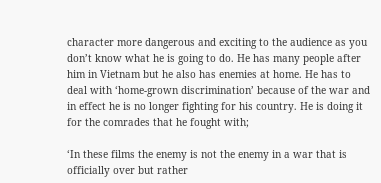character more dangerous and exciting to the audience as you don’t know what he is going to do. He has many people after him in Vietnam but he also has enemies at home. He has to deal with ‘home-grown discrimination’ because of the war and in effect he is no longer fighting for his country. He is doing it for the comrades that he fought with;

‘In these films the enemy is not the enemy in a war that is officially over but rather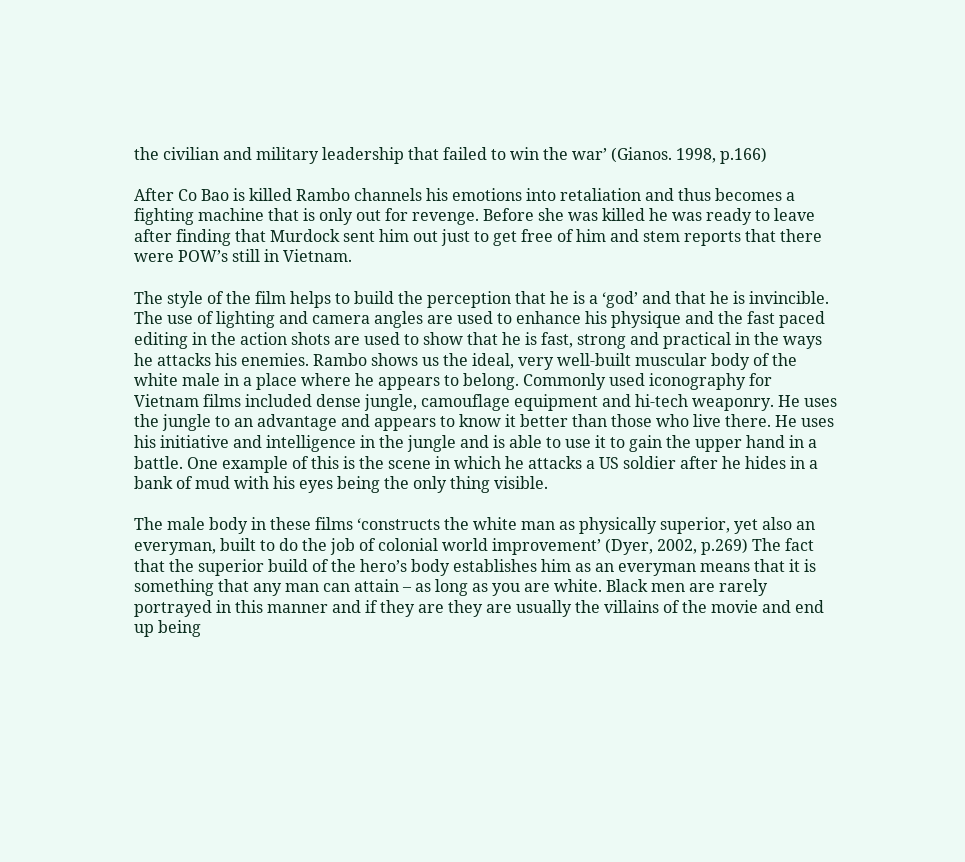the civilian and military leadership that failed to win the war’ (Gianos. 1998, p.166)

After Co Bao is killed Rambo channels his emotions into retaliation and thus becomes a fighting machine that is only out for revenge. Before she was killed he was ready to leave after finding that Murdock sent him out just to get free of him and stem reports that there were POW’s still in Vietnam.

The style of the film helps to build the perception that he is a ‘god’ and that he is invincible. The use of lighting and camera angles are used to enhance his physique and the fast paced editing in the action shots are used to show that he is fast, strong and practical in the ways he attacks his enemies. Rambo shows us the ideal, very well-built muscular body of the white male in a place where he appears to belong. Commonly used iconography for Vietnam films included dense jungle, camouflage equipment and hi-tech weaponry. He uses the jungle to an advantage and appears to know it better than those who live there. He uses his initiative and intelligence in the jungle and is able to use it to gain the upper hand in a battle. One example of this is the scene in which he attacks a US soldier after he hides in a bank of mud with his eyes being the only thing visible.

The male body in these films ‘constructs the white man as physically superior, yet also an everyman, built to do the job of colonial world improvement’ (Dyer, 2002, p.269) The fact that the superior build of the hero’s body establishes him as an everyman means that it is something that any man can attain – as long as you are white. Black men are rarely portrayed in this manner and if they are they are usually the villains of the movie and end up being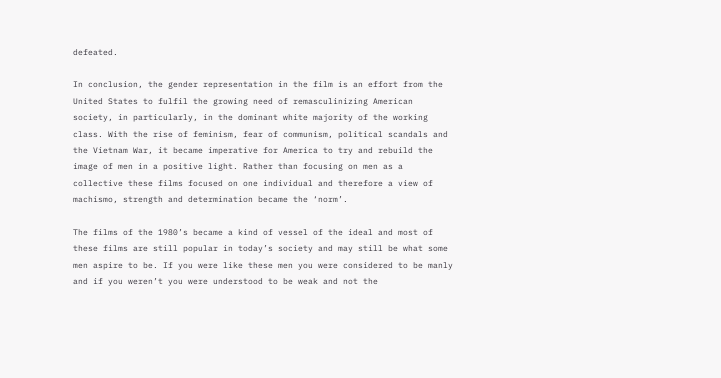defeated.

In conclusion, the gender representation in the film is an effort from the United States to fulfil the growing need of remasculinizing American society, in particularly, in the dominant white majority of the working class. With the rise of feminism, fear of communism, political scandals and the Vietnam War, it became imperative for America to try and rebuild the image of men in a positive light. Rather than focusing on men as a collective these films focused on one individual and therefore a view of machismo, strength and determination became the ‘norm’.

The films of the 1980’s became a kind of vessel of the ideal and most of these films are still popular in today’s society and may still be what some men aspire to be. If you were like these men you were considered to be manly and if you weren’t you were understood to be weak and not the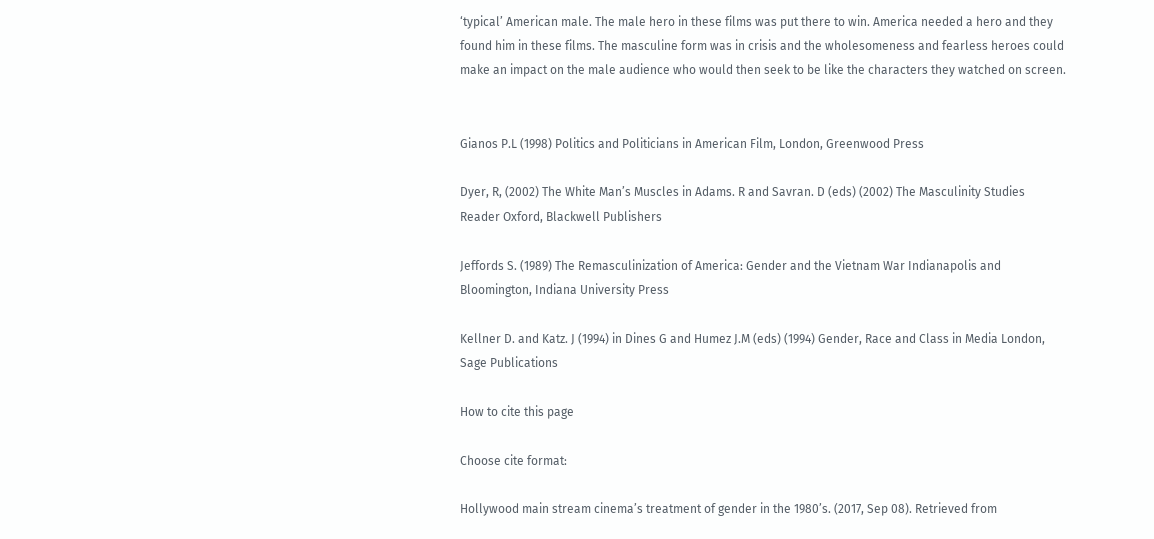‘typical’ American male. The male hero in these films was put there to win. America needed a hero and they found him in these films. The masculine form was in crisis and the wholesomeness and fearless heroes could make an impact on the male audience who would then seek to be like the characters they watched on screen.


Gianos P.L (1998) Politics and Politicians in American Film, London, Greenwood Press

Dyer, R, (2002) The White Man’s Muscles in Adams. R and Savran. D (eds) (2002) The Masculinity Studies Reader Oxford, Blackwell Publishers

Jeffords S. (1989) The Remasculinization of America: Gender and the Vietnam War Indianapolis and Bloomington, Indiana University Press

Kellner D. and Katz. J (1994) in Dines G and Humez J.M (eds) (1994) Gender, Race and Class in Media London, Sage Publications

How to cite this page

Choose cite format:

Hollywood main stream cinema’s treatment of gender in the 1980’s. (2017, Sep 08). Retrieved from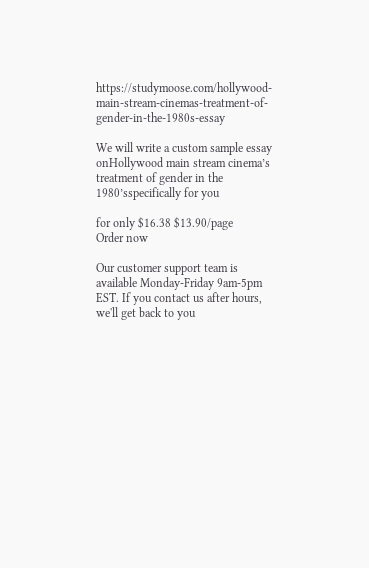https://studymoose.com/hollywood-main-stream-cinemas-treatment-of-gender-in-the-1980s-essay

We will write a custom sample essay onHollywood main stream cinema’s treatment of gender in the 1980’sspecifically for you

for only $16.38 $13.90/page
Order now

Our customer support team is available Monday-Friday 9am-5pm EST. If you contact us after hours, we'll get back to you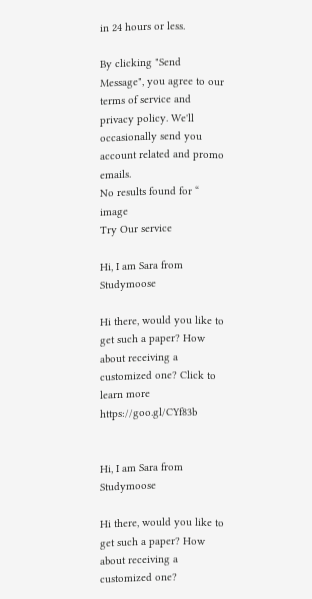in 24 hours or less.

By clicking "Send Message", you agree to our terms of service and privacy policy. We'll occasionally send you account related and promo emails.
No results found for “ image
Try Our service

Hi, I am Sara from Studymoose

Hi there, would you like to get such a paper? How about receiving a customized one? Click to learn more https://goo.gl/CYf83b


Hi, I am Sara from Studymoose

Hi there, would you like to get such a paper? How about receiving a customized one?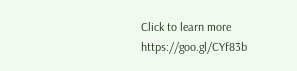Click to learn more https://goo.gl/CYf83b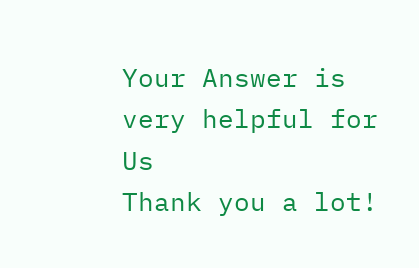Your Answer is very helpful for Us
Thank you a lot!